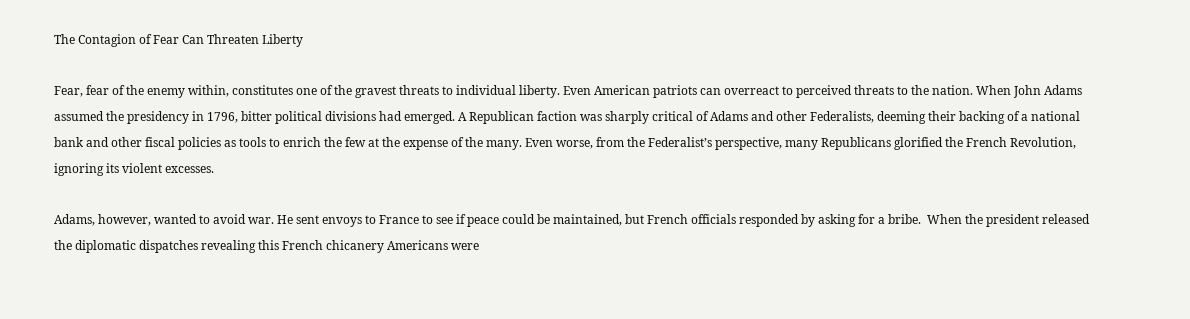The Contagion of Fear Can Threaten Liberty

Fear, fear of the enemy within, constitutes one of the gravest threats to individual liberty. Even American patriots can overreact to perceived threats to the nation. When John Adams assumed the presidency in 1796, bitter political divisions had emerged. A Republican faction was sharply critical of Adams and other Federalists, deeming their backing of a national bank and other fiscal policies as tools to enrich the few at the expense of the many. Even worse, from the Federalist’s perspective, many Republicans glorified the French Revolution, ignoring its violent excesses.

Adams, however, wanted to avoid war. He sent envoys to France to see if peace could be maintained, but French officials responded by asking for a bribe.  When the president released the diplomatic dispatches revealing this French chicanery Americans were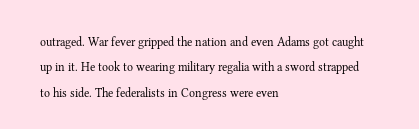outraged. War fever gripped the nation and even Adams got caught up in it. He took to wearing military regalia with a sword strapped to his side. The federalists in Congress were even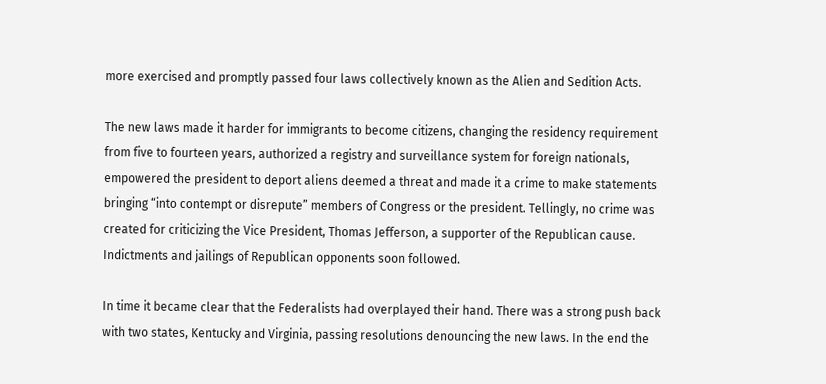more exercised and promptly passed four laws collectively known as the Alien and Sedition Acts.

The new laws made it harder for immigrants to become citizens, changing the residency requirement from five to fourteen years, authorized a registry and surveillance system for foreign nationals, empowered the president to deport aliens deemed a threat and made it a crime to make statements bringing “into contempt or disrepute” members of Congress or the president. Tellingly, no crime was created for criticizing the Vice President, Thomas Jefferson, a supporter of the Republican cause. Indictments and jailings of Republican opponents soon followed.

In time it became clear that the Federalists had overplayed their hand. There was a strong push back with two states, Kentucky and Virginia, passing resolutions denouncing the new laws. In the end the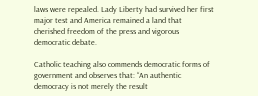laws were repealed. Lady Liberty had survived her first major test and America remained a land that cherished freedom of the press and vigorous democratic debate.

Catholic teaching also commends democratic forms of government and observes that: “An authentic democracy is not merely the result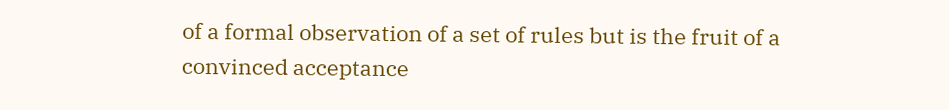of a formal observation of a set of rules but is the fruit of a convinced acceptance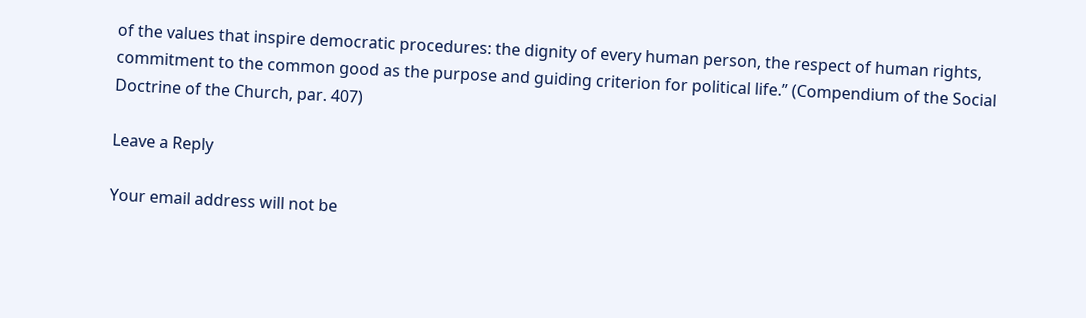of the values that inspire democratic procedures: the dignity of every human person, the respect of human rights, commitment to the common good as the purpose and guiding criterion for political life.” (Compendium of the Social Doctrine of the Church, par. 407)

Leave a Reply

Your email address will not be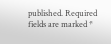published. Required fields are marked *